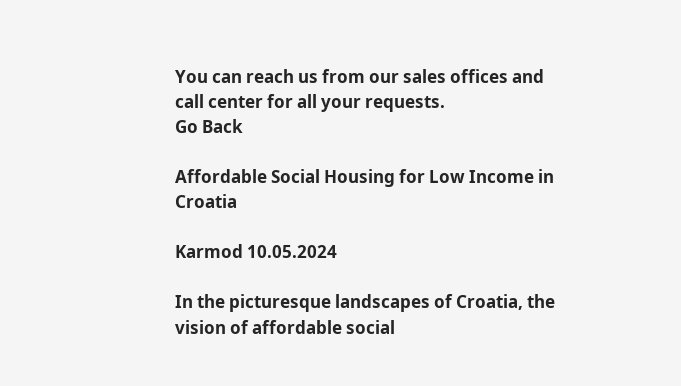You can reach us from our sales offices and call center for all your requests.
Go Back

Affordable Social Housing for Low Income in Croatia

Karmod 10.05.2024

In the picturesque landscapes of Croatia, the vision of affordable social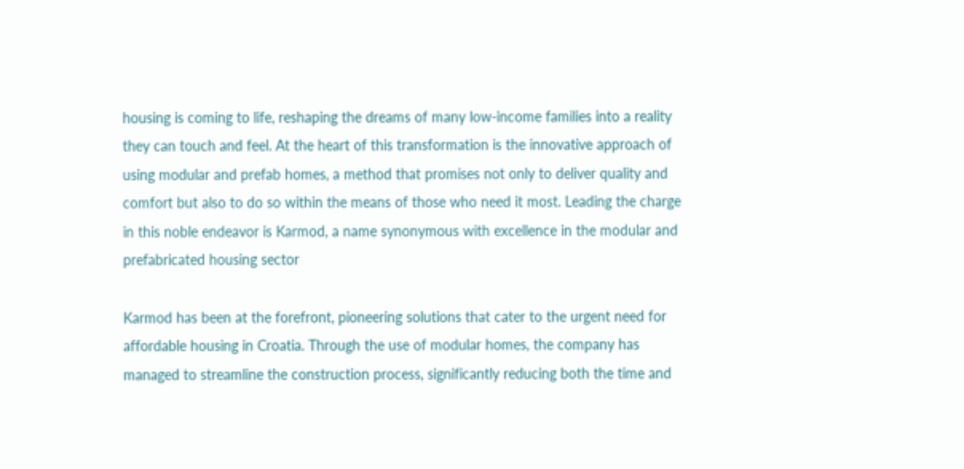housing is coming to life, reshaping the dreams of many low-income families into a reality they can touch and feel. At the heart of this transformation is the innovative approach of using modular and prefab homes, a method that promises not only to deliver quality and comfort but also to do so within the means of those who need it most. Leading the charge in this noble endeavor is Karmod, a name synonymous with excellence in the modular and prefabricated housing sector

Karmod has been at the forefront, pioneering solutions that cater to the urgent need for affordable housing in Croatia. Through the use of modular homes, the company has managed to streamline the construction process, significantly reducing both the time and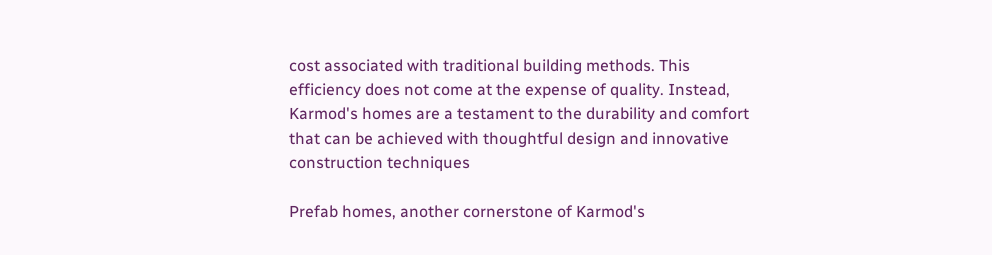cost associated with traditional building methods. This efficiency does not come at the expense of quality. Instead, Karmod's homes are a testament to the durability and comfort that can be achieved with thoughtful design and innovative construction techniques

Prefab homes, another cornerstone of Karmod's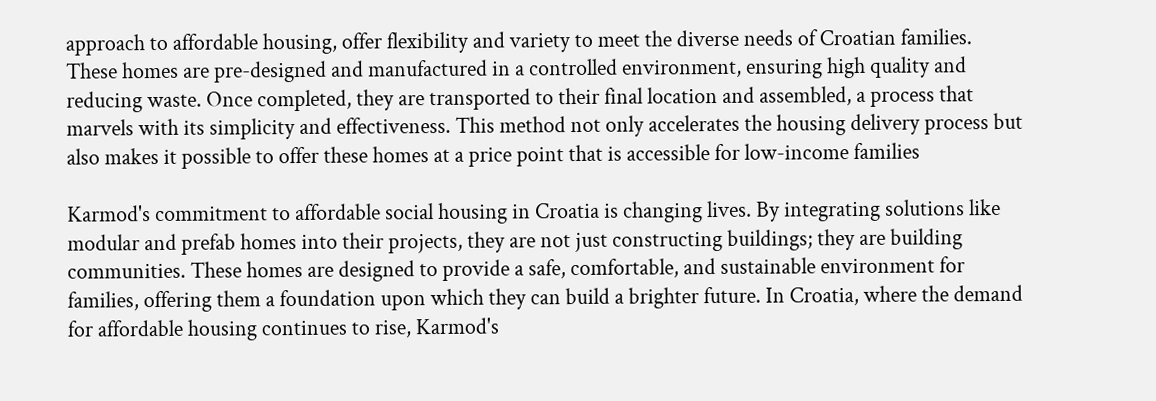approach to affordable housing, offer flexibility and variety to meet the diverse needs of Croatian families. These homes are pre-designed and manufactured in a controlled environment, ensuring high quality and reducing waste. Once completed, they are transported to their final location and assembled, a process that marvels with its simplicity and effectiveness. This method not only accelerates the housing delivery process but also makes it possible to offer these homes at a price point that is accessible for low-income families

Karmod's commitment to affordable social housing in Croatia is changing lives. By integrating solutions like modular and prefab homes into their projects, they are not just constructing buildings; they are building communities. These homes are designed to provide a safe, comfortable, and sustainable environment for families, offering them a foundation upon which they can build a brighter future. In Croatia, where the demand for affordable housing continues to rise, Karmod's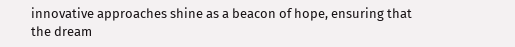innovative approaches shine as a beacon of hope, ensuring that the dream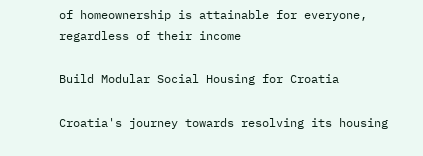of homeownership is attainable for everyone, regardless of their income

Build Modular Social Housing for Croatia

Croatia's journey towards resolving its housing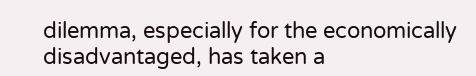dilemma, especially for the economically disadvantaged, has taken a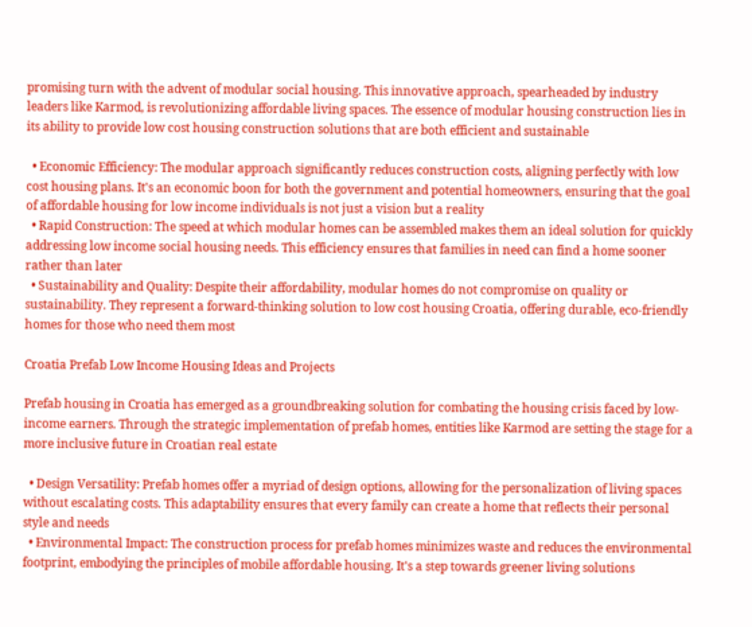promising turn with the advent of modular social housing. This innovative approach, spearheaded by industry leaders like Karmod, is revolutionizing affordable living spaces. The essence of modular housing construction lies in its ability to provide low cost housing construction solutions that are both efficient and sustainable

  • Economic Efficiency: The modular approach significantly reduces construction costs, aligning perfectly with low cost housing plans. It's an economic boon for both the government and potential homeowners, ensuring that the goal of affordable housing for low income individuals is not just a vision but a reality
  • Rapid Construction: The speed at which modular homes can be assembled makes them an ideal solution for quickly addressing low income social housing needs. This efficiency ensures that families in need can find a home sooner rather than later
  • Sustainability and Quality: Despite their affordability, modular homes do not compromise on quality or sustainability. They represent a forward-thinking solution to low cost housing Croatia, offering durable, eco-friendly homes for those who need them most

Croatia Prefab Low Income Housing Ideas and Projects

Prefab housing in Croatia has emerged as a groundbreaking solution for combating the housing crisis faced by low-income earners. Through the strategic implementation of prefab homes, entities like Karmod are setting the stage for a more inclusive future in Croatian real estate

  • Design Versatility: Prefab homes offer a myriad of design options, allowing for the personalization of living spaces without escalating costs. This adaptability ensures that every family can create a home that reflects their personal style and needs
  • Environmental Impact: The construction process for prefab homes minimizes waste and reduces the environmental footprint, embodying the principles of mobile affordable housing. It's a step towards greener living solutions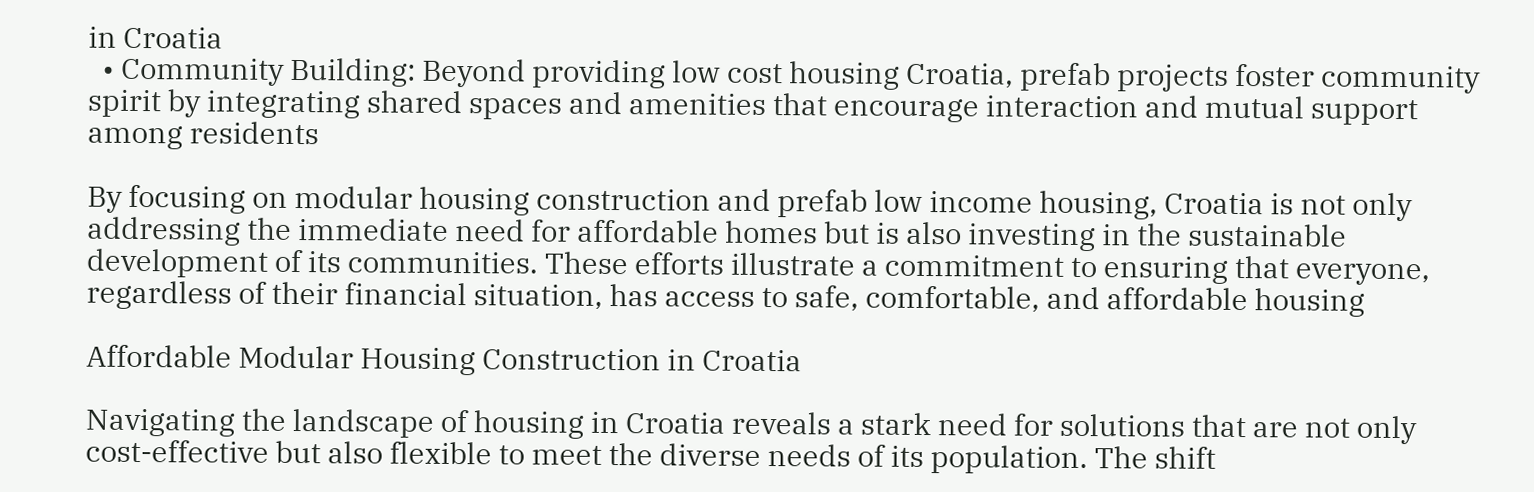in Croatia
  • Community Building: Beyond providing low cost housing Croatia, prefab projects foster community spirit by integrating shared spaces and amenities that encourage interaction and mutual support among residents

By focusing on modular housing construction and prefab low income housing, Croatia is not only addressing the immediate need for affordable homes but is also investing in the sustainable development of its communities. These efforts illustrate a commitment to ensuring that everyone, regardless of their financial situation, has access to safe, comfortable, and affordable housing

Affordable Modular Housing Construction in Croatia

Navigating the landscape of housing in Croatia reveals a stark need for solutions that are not only cost-effective but also flexible to meet the diverse needs of its population. The shift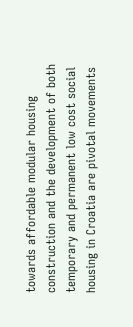towards affordable modular housing construction and the development of both temporary and permanent low cost social housing in Croatia are pivotal movements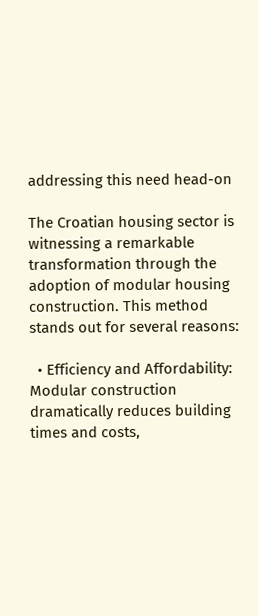addressing this need head-on

The Croatian housing sector is witnessing a remarkable transformation through the adoption of modular housing construction. This method stands out for several reasons:

  • Efficiency and Affordability: Modular construction dramatically reduces building times and costs,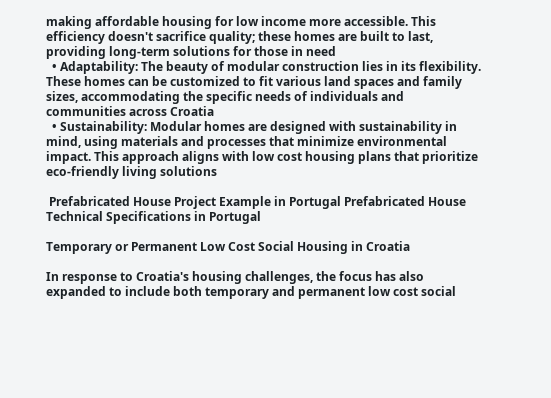making affordable housing for low income more accessible. This efficiency doesn't sacrifice quality; these homes are built to last, providing long-term solutions for those in need
  • Adaptability: The beauty of modular construction lies in its flexibility. These homes can be customized to fit various land spaces and family sizes, accommodating the specific needs of individuals and communities across Croatia
  • Sustainability: Modular homes are designed with sustainability in mind, using materials and processes that minimize environmental impact. This approach aligns with low cost housing plans that prioritize eco-friendly living solutions

 Prefabricated House Project Example in Portugal Prefabricated House Technical Specifications in Portugal

Temporary or Permanent Low Cost Social Housing in Croatia

In response to Croatia's housing challenges, the focus has also expanded to include both temporary and permanent low cost social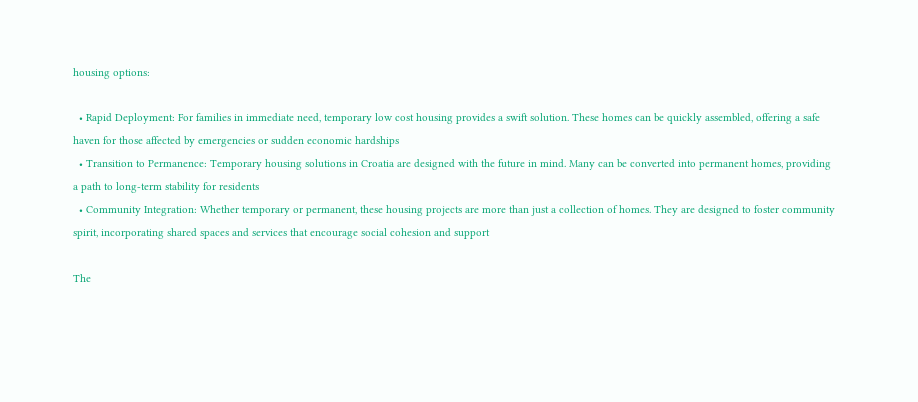housing options:

  • Rapid Deployment: For families in immediate need, temporary low cost housing provides a swift solution. These homes can be quickly assembled, offering a safe haven for those affected by emergencies or sudden economic hardships
  • Transition to Permanence: Temporary housing solutions in Croatia are designed with the future in mind. Many can be converted into permanent homes, providing a path to long-term stability for residents
  • Community Integration: Whether temporary or permanent, these housing projects are more than just a collection of homes. They are designed to foster community spirit, incorporating shared spaces and services that encourage social cohesion and support

The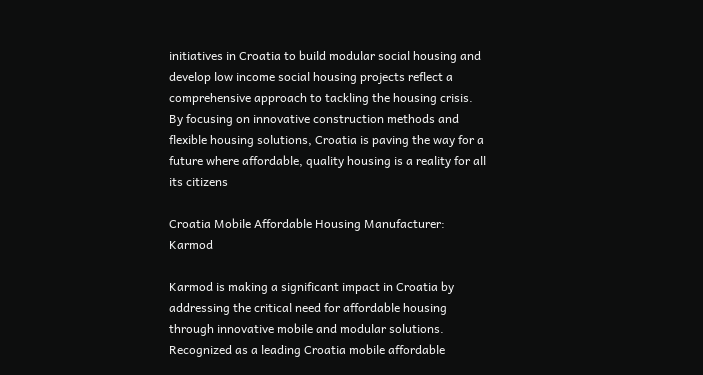initiatives in Croatia to build modular social housing and develop low income social housing projects reflect a comprehensive approach to tackling the housing crisis. By focusing on innovative construction methods and flexible housing solutions, Croatia is paving the way for a future where affordable, quality housing is a reality for all its citizens

Croatia Mobile Affordable Housing Manufacturer: Karmod

Karmod is making a significant impact in Croatia by addressing the critical need for affordable housing through innovative mobile and modular solutions. Recognized as a leading Croatia mobile affordable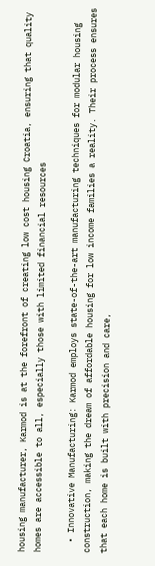housing manufacturer, Karmod is at the forefront of creating low cost housing Croatia, ensuring that quality homes are accessible to all, especially those with limited financial resources

  • Innovative Manufacturing: Karmod employs state-of-the-art manufacturing techniques for modular housing construction, making the dream of affordable housing for low income families a reality. Their process ensures that each home is built with precision and care,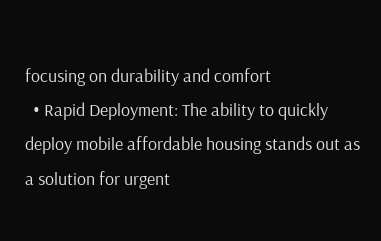focusing on durability and comfort
  • Rapid Deployment: The ability to quickly deploy mobile affordable housing stands out as a solution for urgent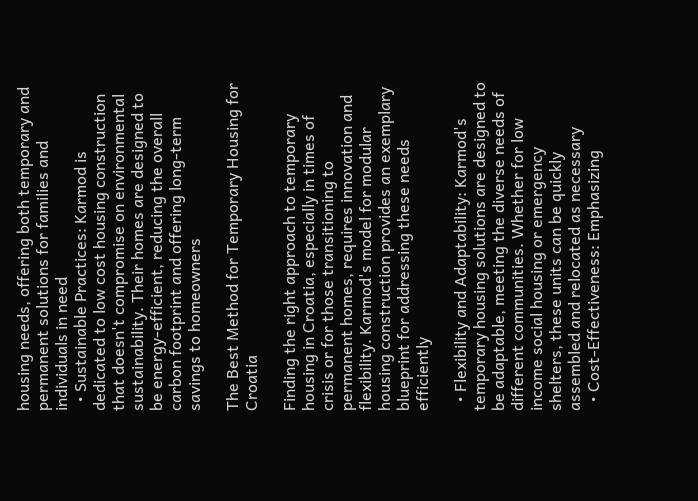housing needs, offering both temporary and permanent solutions for families and individuals in need
  • Sustainable Practices: Karmod is dedicated to low cost housing construction that doesn't compromise on environmental sustainability. Their homes are designed to be energy-efficient, reducing the overall carbon footprint and offering long-term savings to homeowners

The Best Method for Temporary Housing for Croatia

Finding the right approach to temporary housing in Croatia, especially in times of crisis or for those transitioning to permanent homes, requires innovation and flexibility. Karmod's model for modular housing construction provides an exemplary blueprint for addressing these needs efficiently

  • Flexibility and Adaptability: Karmod's temporary housing solutions are designed to be adaptable, meeting the diverse needs of different communities. Whether for low income social housing or emergency shelters, these units can be quickly assembled and relocated as necessary
  • Cost-Effectiveness: Emphasizing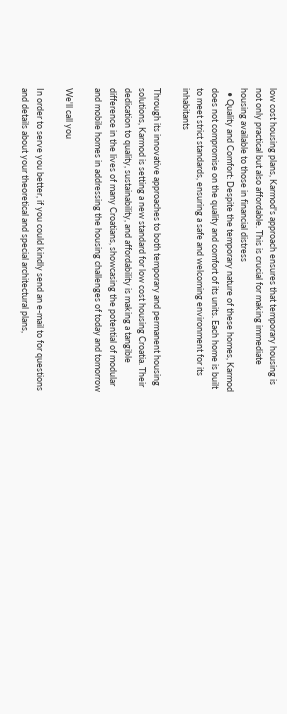low cost housing plans, Karmod's approach ensures that temporary housing is not only practical but also affordable. This is crucial for making immediate housing available to those in financial distress
  • Quality and Comfort: Despite the temporary nature of these homes, Karmod does not compromise on the quality and comfort of its units. Each home is built to meet strict standards, ensuring a safe and welcoming environment for its inhabitants

Through its innovative approaches to both temporary and permanent housing solutions, Karmod is setting a new standard for low cost housing Croatia. Their dedication to quality, sustainability, and affordability is making a tangible difference in the lives of many Croatians, showcasing the potential of modular and mobile homes in addressing the housing challenges of today and tomorrow

We'll call you

In order to serve you better, if you could kindly send an e-mail to for questions and details about your theoretical and special architectural plans,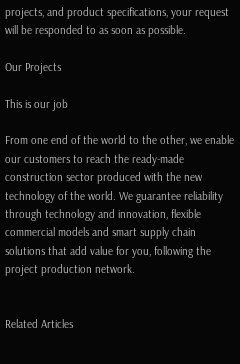projects, and product specifications, your request will be responded to as soon as possible.

Our Projects

This is our job

From one end of the world to the other, we enable our customers to reach the ready-made construction sector produced with the new technology of the world. We guarantee reliability through technology and innovation, flexible commercial models and smart supply chain solutions that add value for you, following the project production network.


Related Articles